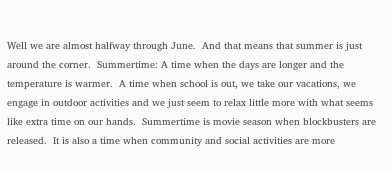Well we are almost halfway through June.  And that means that summer is just around the corner.  Summertime: A time when the days are longer and the temperature is warmer.  A time when school is out, we take our vacations, we engage in outdoor activities and we just seem to relax little more with what seems like extra time on our hands.  Summertime is movie season when blockbusters are released.  It is also a time when community and social activities are more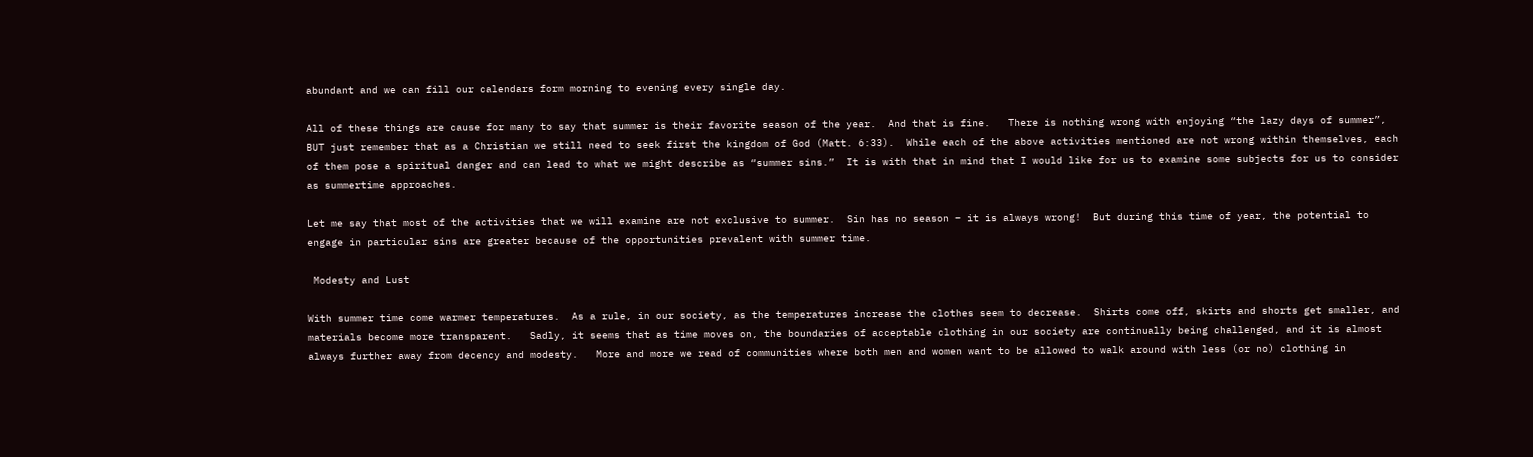abundant and we can fill our calendars form morning to evening every single day.

All of these things are cause for many to say that summer is their favorite season of the year.  And that is fine.   There is nothing wrong with enjoying “the lazy days of summer”,  BUT just remember that as a Christian we still need to seek first the kingdom of God (Matt. 6:33).  While each of the above activities mentioned are not wrong within themselves, each of them pose a spiritual danger and can lead to what we might describe as “summer sins.”  It is with that in mind that I would like for us to examine some subjects for us to consider as summertime approaches.

Let me say that most of the activities that we will examine are not exclusive to summer.  Sin has no season – it is always wrong!  But during this time of year, the potential to engage in particular sins are greater because of the opportunities prevalent with summer time.

 Modesty and Lust

With summer time come warmer temperatures.  As a rule, in our society, as the temperatures increase the clothes seem to decrease.  Shirts come off, skirts and shorts get smaller, and materials become more transparent.   Sadly, it seems that as time moves on, the boundaries of acceptable clothing in our society are continually being challenged, and it is almost always further away from decency and modesty.   More and more we read of communities where both men and women want to be allowed to walk around with less (or no) clothing in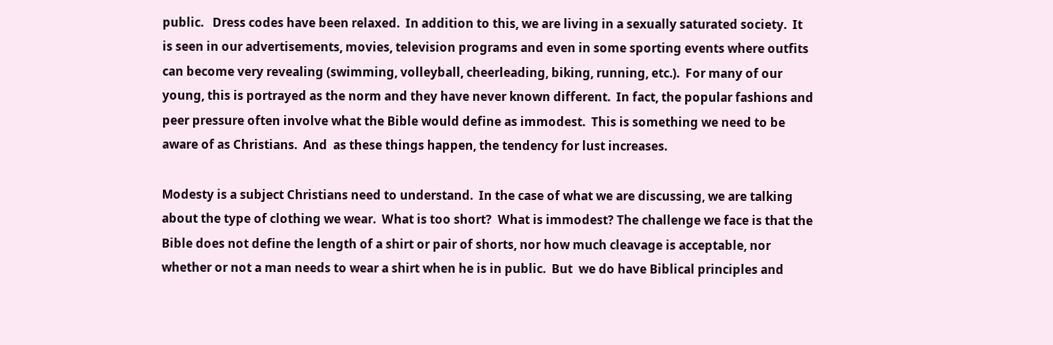public.   Dress codes have been relaxed.  In addition to this, we are living in a sexually saturated society.  It is seen in our advertisements, movies, television programs and even in some sporting events where outfits can become very revealing (swimming, volleyball, cheerleading, biking, running, etc.).  For many of our young, this is portrayed as the norm and they have never known different.  In fact, the popular fashions and peer pressure often involve what the Bible would define as immodest.  This is something we need to be aware of as Christians.  And  as these things happen, the tendency for lust increases.

Modesty is a subject Christians need to understand.  In the case of what we are discussing, we are talking about the type of clothing we wear.  What is too short?  What is immodest? The challenge we face is that the Bible does not define the length of a shirt or pair of shorts, nor how much cleavage is acceptable, nor whether or not a man needs to wear a shirt when he is in public.  But  we do have Biblical principles and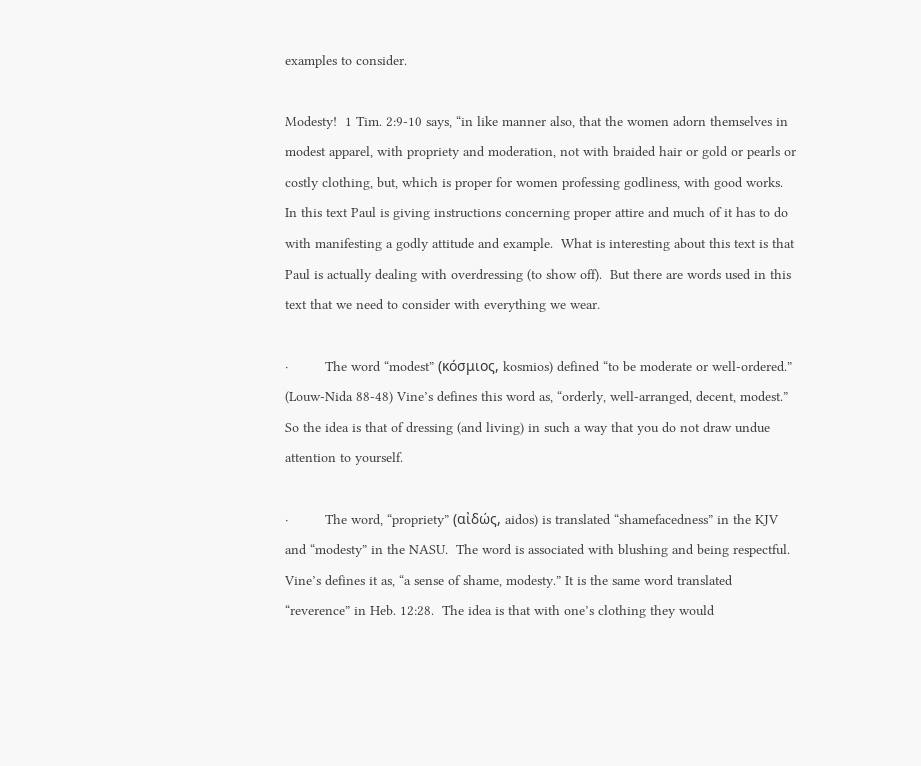examples to consider.

Modesty!  1 Tim. 2:9-10 says, “in like manner also, that the women adorn themselves in modest apparel, with propriety and moderation, not with braided hair or gold or pearls or costly clothing, but, which is proper for women professing godliness, with good works.  In this text Paul is giving instructions concerning proper attire and much of it has to do with manifesting a godly attitude and example.  What is interesting about this text is that Paul is actually dealing with overdressing (to show off).  But there are words used in this text that we need to consider with everything we wear.

·         The word “modest” (κόσμιος, kosmios) defined “to be moderate or well-ordered.” (Louw-Nida 88-48) Vine’s defines this word as, “orderly, well-arranged, decent, modest.”  So the idea is that of dressing (and living) in such a way that you do not draw undue attention to yourself.

·         The word, “propriety” (αἰδώς, aidos) is translated “shamefacedness” in the KJV and “modesty” in the NASU.  The word is associated with blushing and being respectful.  Vine’s defines it as, “a sense of shame, modesty.” It is the same word translated “reverence” in Heb. 12:28.  The idea is that with one’s clothing they would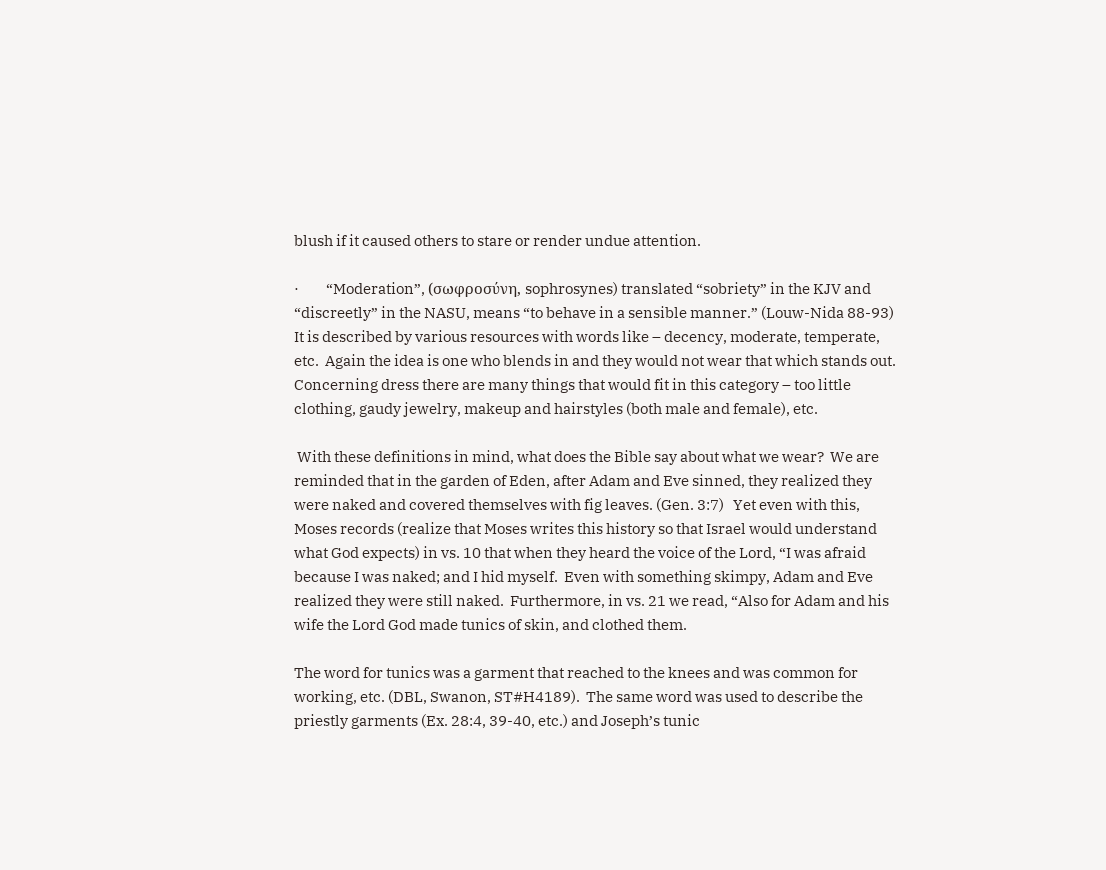blush if it caused others to stare or render undue attention.

·         “Moderation”, (σωφροσύνη, sophrosynes) translated “sobriety” in the KJV and “discreetly” in the NASU, means “to behave in a sensible manner.” (Louw-Nida 88-93)   It is described by various resources with words like – decency, moderate, temperate, etc.  Again the idea is one who blends in and they would not wear that which stands out.  Concerning dress there are many things that would fit in this category – too little clothing, gaudy jewelry, makeup and hairstyles (both male and female), etc.

 With these definitions in mind, what does the Bible say about what we wear?  We are reminded that in the garden of Eden, after Adam and Eve sinned, they realized they were naked and covered themselves with fig leaves. (Gen. 3:7)   Yet even with this, Moses records (realize that Moses writes this history so that Israel would understand what God expects) in vs. 10 that when they heard the voice of the Lord, “I was afraid because I was naked; and I hid myself.  Even with something skimpy, Adam and Eve realized they were still naked.  Furthermore, in vs. 21 we read, “Also for Adam and his wife the Lord God made tunics of skin, and clothed them.

The word for tunics was a garment that reached to the knees and was common for working, etc. (DBL, Swanon, ST#H4189).  The same word was used to describe the priestly garments (Ex. 28:4, 39-40, etc.) and Joseph’s tunic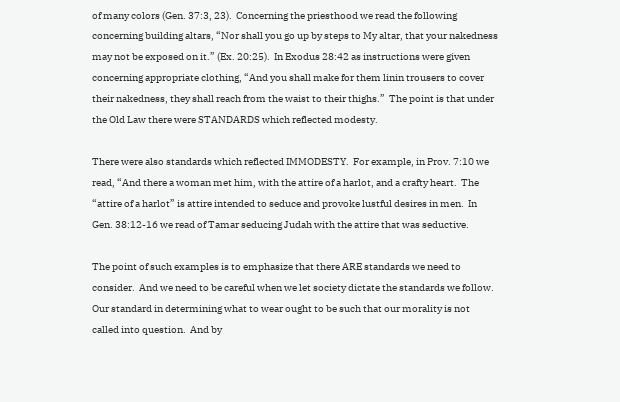of many colors (Gen. 37:3, 23).  Concerning the priesthood we read the following concerning building altars, “Nor shall you go up by steps to My altar, that your nakedness may not be exposed on it.” (Ex. 20:25).  In Exodus 28:42 as instructions were given concerning appropriate clothing, “And you shall make for them linin trousers to cover their nakedness, they shall reach from the waist to their thighs.”  The point is that under the Old Law there were STANDARDS which reflected modesty.

There were also standards which reflected IMMODESTY.  For example, in Prov. 7:10 we read, “And there a woman met him, with the attire of a harlot, and a crafty heart.  The “attire of a harlot” is attire intended to seduce and provoke lustful desires in men.  In Gen. 38:12-16 we read of Tamar seducing Judah with the attire that was seductive.

The point of such examples is to emphasize that there ARE standards we need to consider.  And we need to be careful when we let society dictate the standards we follow.  Our standard in determining what to wear ought to be such that our morality is not called into question.  And by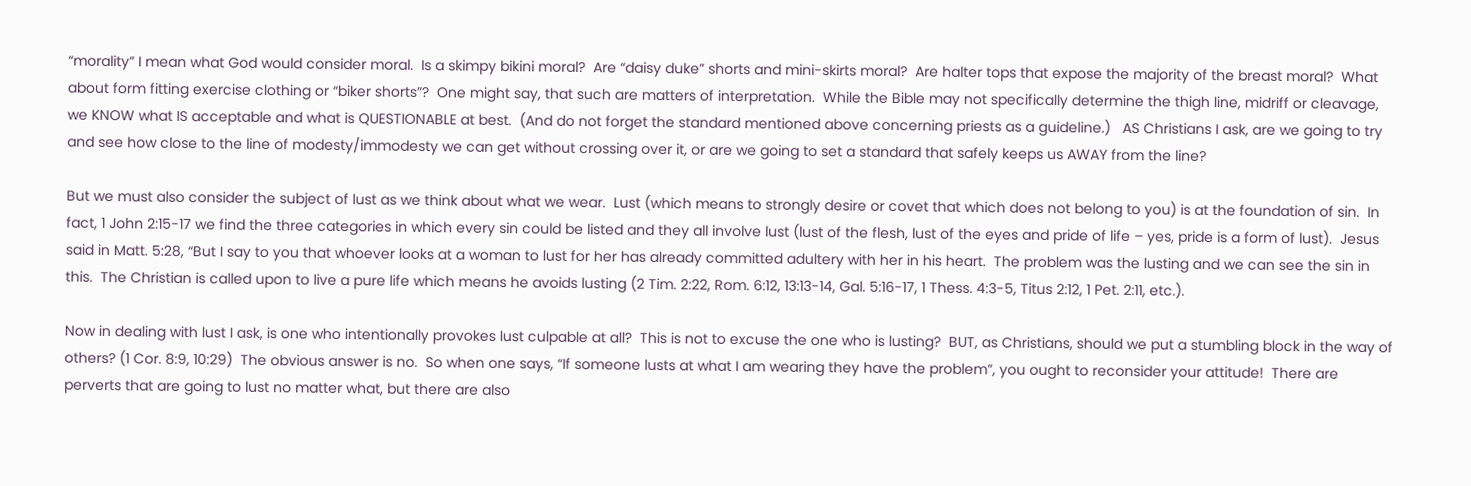“morality” I mean what God would consider moral.  Is a skimpy bikini moral?  Are “daisy duke” shorts and mini-skirts moral?  Are halter tops that expose the majority of the breast moral?  What about form fitting exercise clothing or “biker shorts”?  One might say, that such are matters of interpretation.  While the Bible may not specifically determine the thigh line, midriff or cleavage, we KNOW what IS acceptable and what is QUESTIONABLE at best.  (And do not forget the standard mentioned above concerning priests as a guideline.)   AS Christians I ask, are we going to try and see how close to the line of modesty/immodesty we can get without crossing over it, or are we going to set a standard that safely keeps us AWAY from the line?

But we must also consider the subject of lust as we think about what we wear.  Lust (which means to strongly desire or covet that which does not belong to you) is at the foundation of sin.  In fact, 1 John 2:15-17 we find the three categories in which every sin could be listed and they all involve lust (lust of the flesh, lust of the eyes and pride of life – yes, pride is a form of lust).  Jesus said in Matt. 5:28, “But I say to you that whoever looks at a woman to lust for her has already committed adultery with her in his heart.  The problem was the lusting and we can see the sin in this.  The Christian is called upon to live a pure life which means he avoids lusting (2 Tim. 2:22, Rom. 6:12, 13:13-14, Gal. 5:16-17, 1 Thess. 4:3-5, Titus 2:12, 1 Pet. 2:11, etc.).

Now in dealing with lust I ask, is one who intentionally provokes lust culpable at all?  This is not to excuse the one who is lusting?  BUT, as Christians, should we put a stumbling block in the way of others? (1 Cor. 8:9, 10:29)  The obvious answer is no.  So when one says, “If someone lusts at what I am wearing they have the problem”, you ought to reconsider your attitude!  There are perverts that are going to lust no matter what, but there are also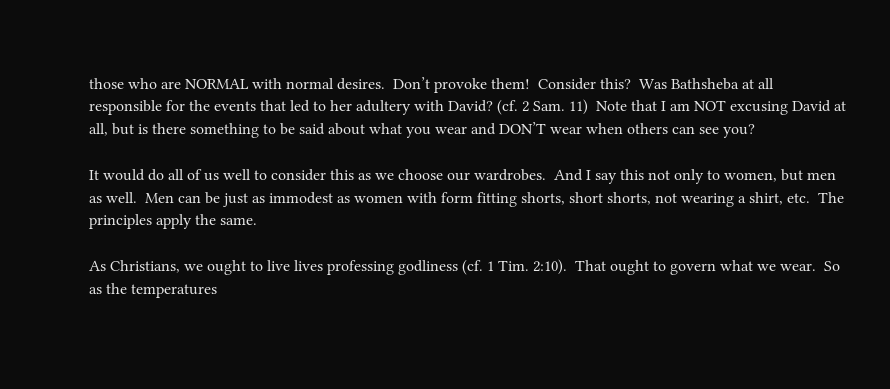those who are NORMAL with normal desires.  Don’t provoke them!  Consider this?  Was Bathsheba at all responsible for the events that led to her adultery with David? (cf. 2 Sam. 11)  Note that I am NOT excusing David at all, but is there something to be said about what you wear and DON’T wear when others can see you?

It would do all of us well to consider this as we choose our wardrobes.  And I say this not only to women, but men as well.  Men can be just as immodest as women with form fitting shorts, short shorts, not wearing a shirt, etc.  The principles apply the same.

As Christians, we ought to live lives professing godliness (cf. 1 Tim. 2:10).  That ought to govern what we wear.  So as the temperatures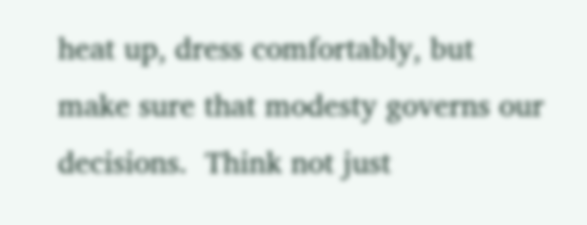heat up, dress comfortably, but make sure that modesty governs our decisions.  Think not just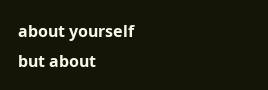about yourself but about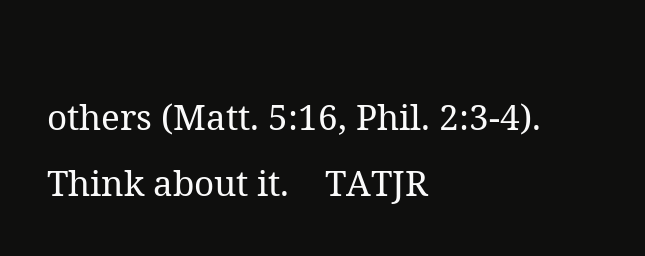others (Matt. 5:16, Phil. 2:3-4).  Think about it.    TATJR